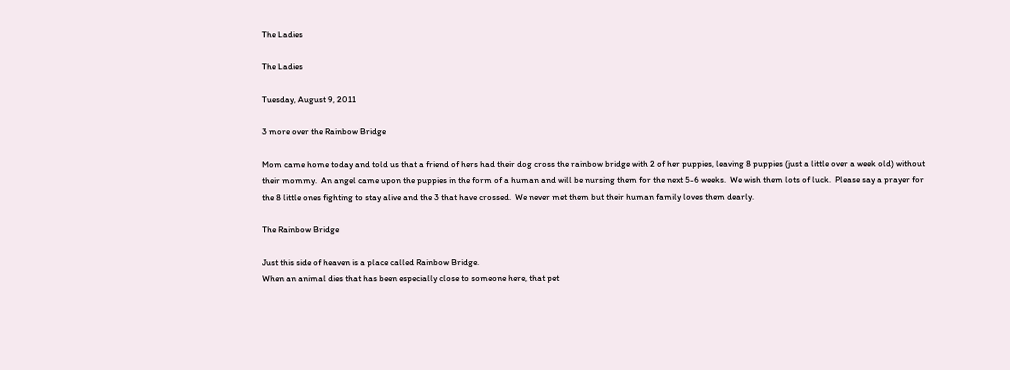The Ladies

The Ladies

Tuesday, August 9, 2011

3 more over the Rainbow Bridge

Mom came home today and told us that a friend of hers had their dog cross the rainbow bridge with 2 of her puppies, leaving 8 puppies (just a little over a week old) without their mommy.  An angel came upon the puppies in the form of a human and will be nursing them for the next 5-6 weeks.  We wish them lots of luck.  Please say a prayer for the 8 little ones fighting to stay alive and the 3 that have crossed.  We never met them but their human family loves them dearly.

The Rainbow Bridge

Just this side of heaven is a place called Rainbow Bridge.
When an animal dies that has been especially close to someone here, that pet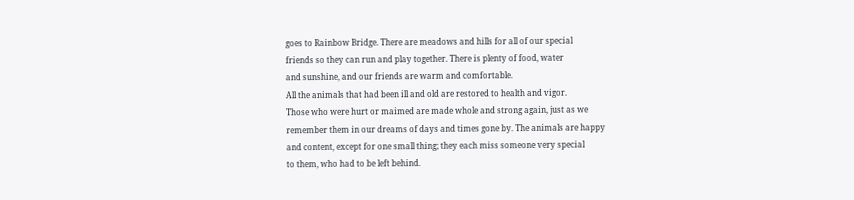goes to Rainbow Bridge. There are meadows and hills for all of our special
friends so they can run and play together. There is plenty of food, water
and sunshine, and our friends are warm and comfortable.
All the animals that had been ill and old are restored to health and vigor.
Those who were hurt or maimed are made whole and strong again, just as we
remember them in our dreams of days and times gone by. The animals are happy
and content, except for one small thing; they each miss someone very special
to them, who had to be left behind.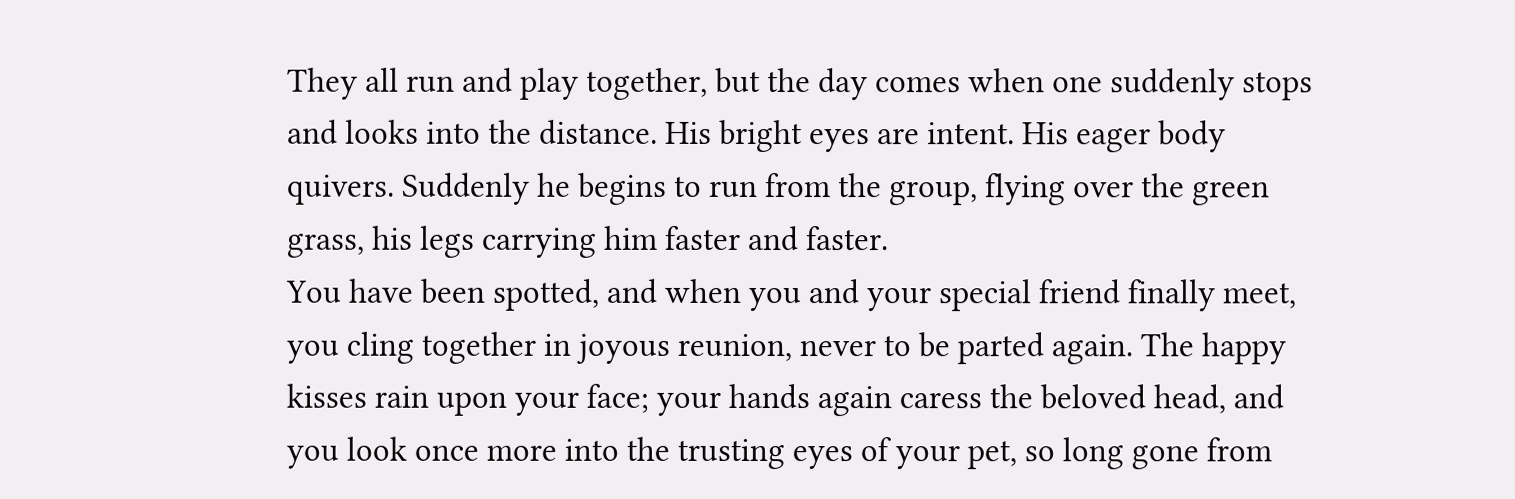They all run and play together, but the day comes when one suddenly stops
and looks into the distance. His bright eyes are intent. His eager body
quivers. Suddenly he begins to run from the group, flying over the green
grass, his legs carrying him faster and faster.
You have been spotted, and when you and your special friend finally meet,
you cling together in joyous reunion, never to be parted again. The happy
kisses rain upon your face; your hands again caress the beloved head, and
you look once more into the trusting eyes of your pet, so long gone from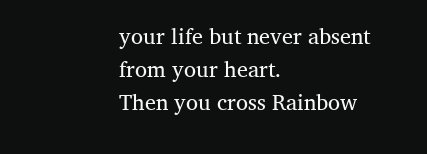your life but never absent from your heart.
Then you cross Rainbow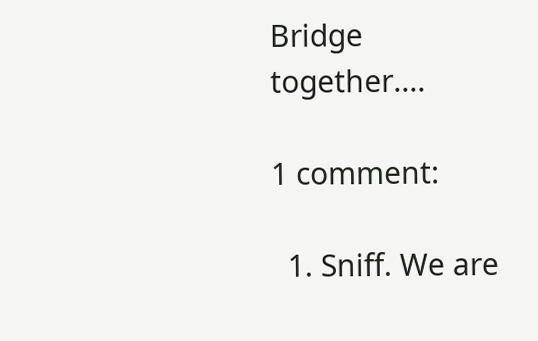Bridge together....

1 comment:

  1. Sniff. We are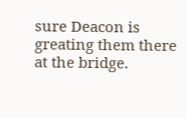sure Deacon is greating them there at the bridge.